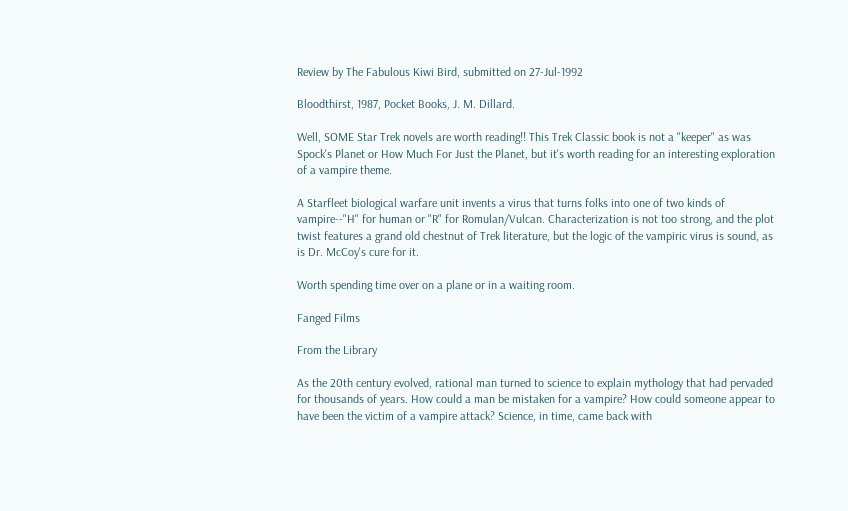Review by The Fabulous Kiwi Bird, submitted on 27-Jul-1992

Bloodthirst, 1987, Pocket Books, J. M. Dillard.

Well, SOME Star Trek novels are worth reading!! This Trek Classic book is not a "keeper" as was Spock's Planet or How Much For Just the Planet, but it's worth reading for an interesting exploration of a vampire theme.

A Starfleet biological warfare unit invents a virus that turns folks into one of two kinds of vampire--"H" for human or "R" for Romulan/Vulcan. Characterization is not too strong, and the plot twist features a grand old chestnut of Trek literature, but the logic of the vampiric virus is sound, as is Dr. McCoy's cure for it.

Worth spending time over on a plane or in a waiting room.

Fanged Films

From the Library

As the 20th century evolved, rational man turned to science to explain mythology that had pervaded for thousands of years. How could a man be mistaken for a vampire? How could someone appear to have been the victim of a vampire attack? Science, in time, came back with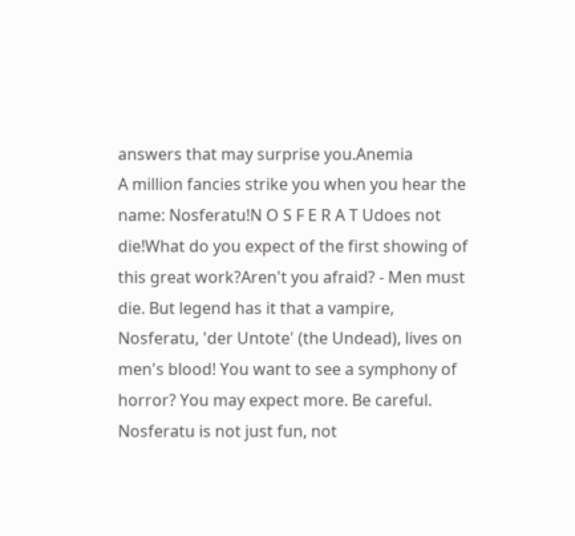answers that may surprise you.Anemia
A million fancies strike you when you hear the name: Nosferatu!N O S F E R A T Udoes not die!What do you expect of the first showing of this great work?Aren't you afraid? - Men must die. But legend has it that a vampire, Nosferatu, 'der Untote' (the Undead), lives on men's blood! You want to see a symphony of horror? You may expect more. Be careful. Nosferatu is not just fun, not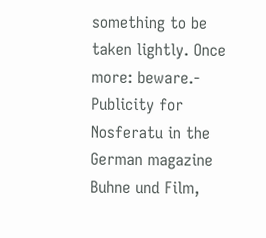something to be taken lightly. Once more: beware.- Publicity for Nosferatu in the German magazine Buhne und Film,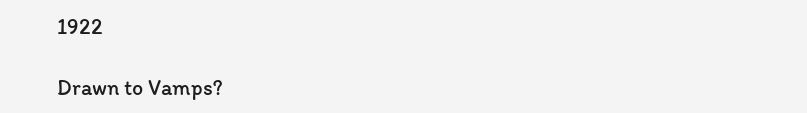1922

Drawn to Vamps?